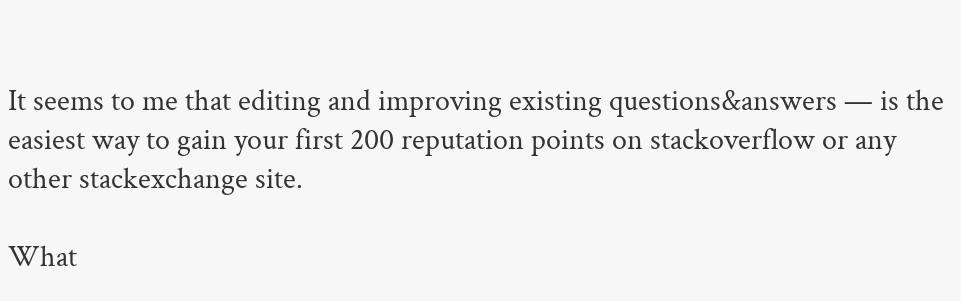It seems to me that editing and improving existing questions&answers — is the easiest way to gain your first 200 reputation points on stackoverflow or any other stackexchange site.

What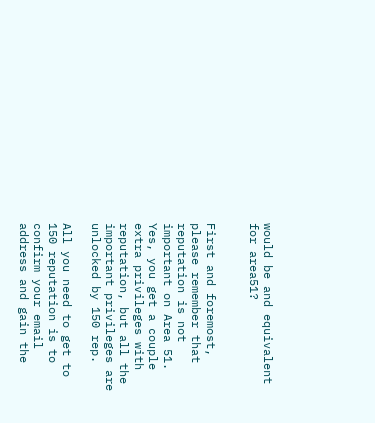would be and equivalent for area51?


First and foremost, please remember that reputation is not important on Area 51. Yes, you get a couple extra privileges with reputation, but all the important privileges are unlocked by 150 rep.

All you need to get to 150 reputation is to confirm your email address and gain the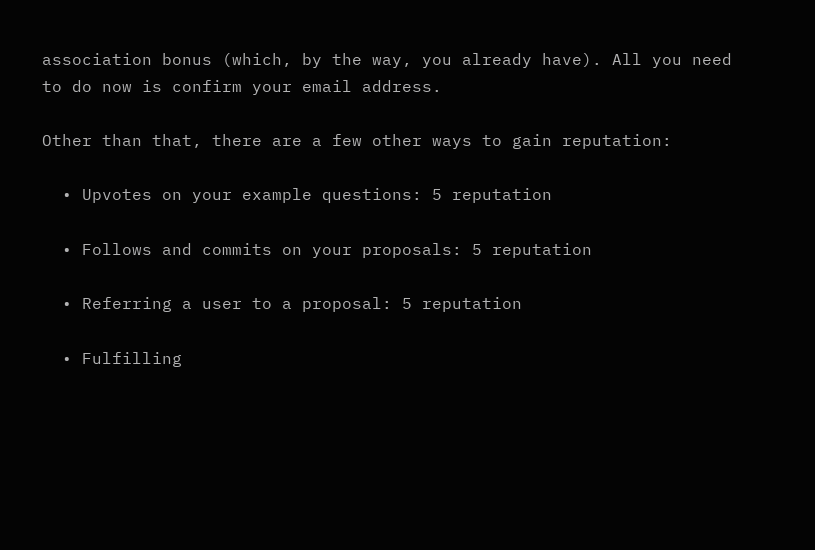association bonus (which, by the way, you already have). All you need to do now is confirm your email address.

Other than that, there are a few other ways to gain reputation:

  • Upvotes on your example questions: 5 reputation

  • Follows and commits on your proposals: 5 reputation

  • Referring a user to a proposal: 5 reputation

  • Fulfilling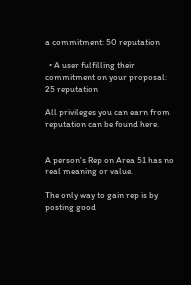a commitment: 50 reputation

  • A user fulfilling their commitment on your proposal: 25 reputation

All privileges you can earn from reputation can be found here.


A person's Rep on Area 51 has no real meaning or value.

The only way to gain rep is by posting good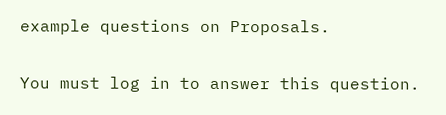example questions on Proposals.

You must log in to answer this question.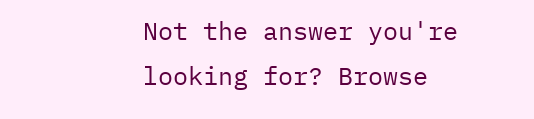Not the answer you're looking for? Browse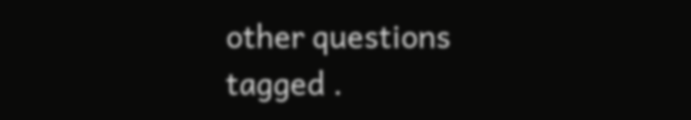other questions tagged .